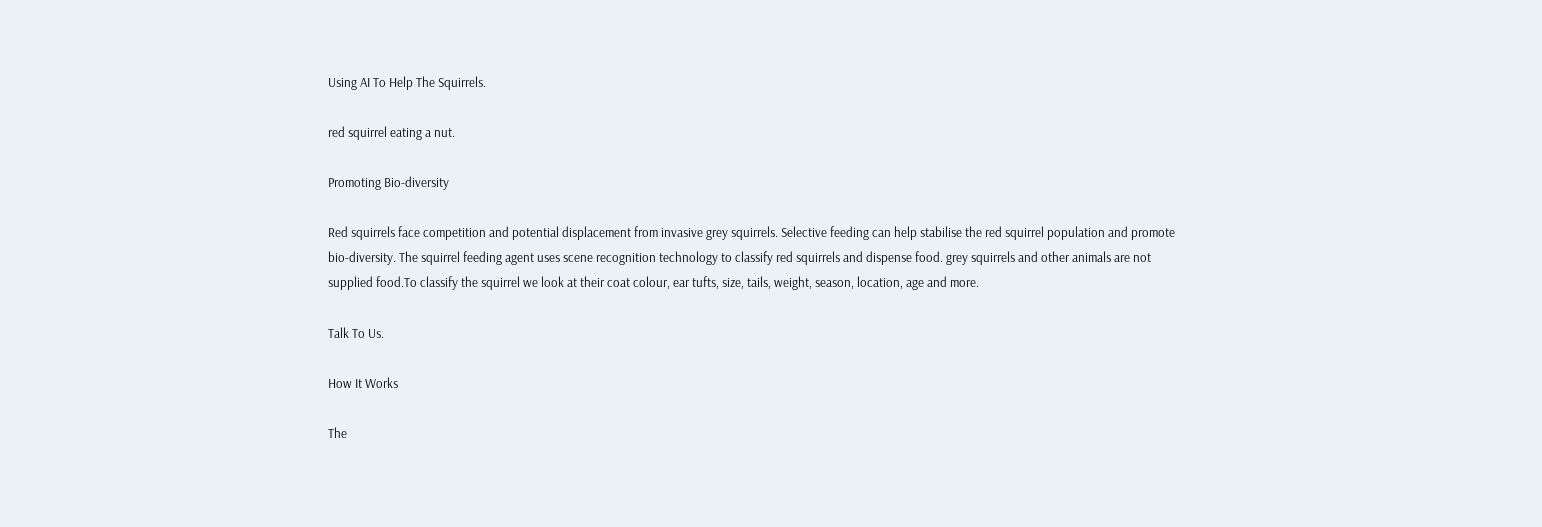Using AI To Help The Squirrels.

red squirrel eating a nut.

Promoting Bio-diversity

Red squirrels face competition and potential displacement from invasive grey squirrels. Selective feeding can help stabilise the red squirrel population and promote bio-diversity. The squirrel feeding agent uses scene recognition technology to classify red squirrels and dispense food. grey squirrels and other animals are not supplied food.To classify the squirrel we look at their coat colour, ear tufts, size, tails, weight, season, location, age and more.

Talk To Us.

How It Works

The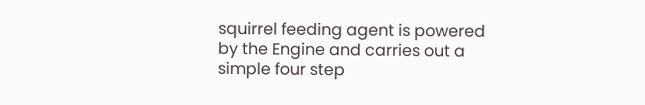squirrel feeding agent is powered by the Engine and carries out a simple four step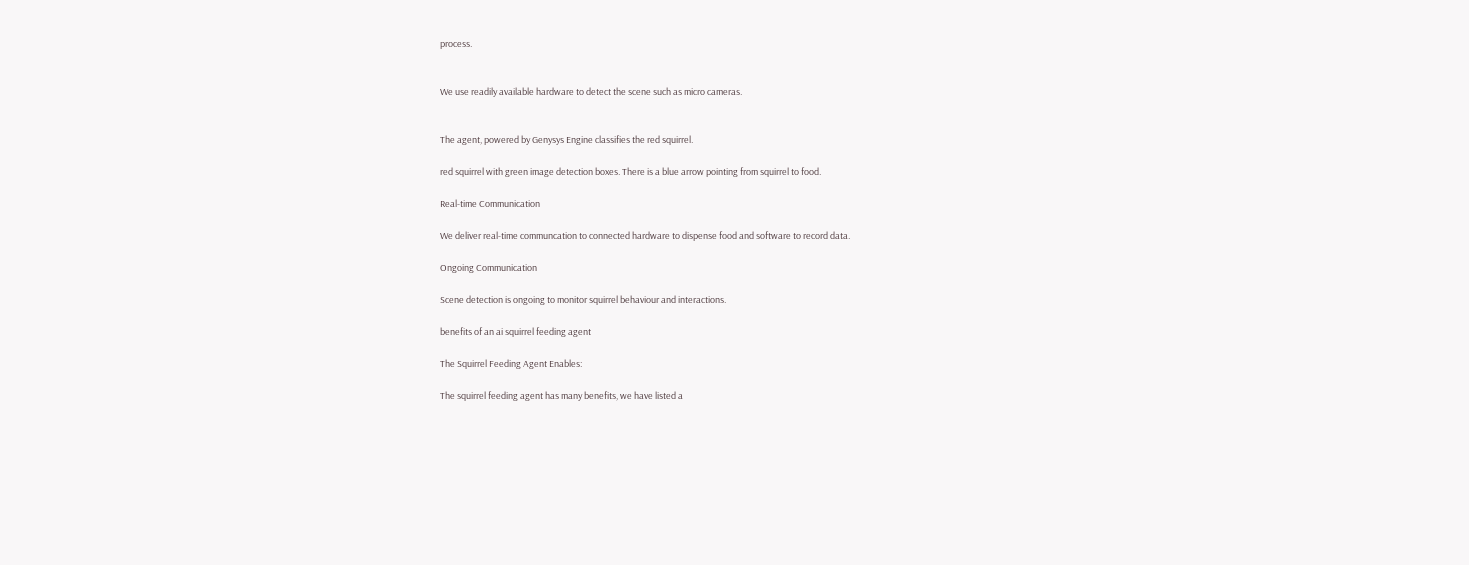process.


We use readily available hardware to detect the scene such as micro cameras.


The agent, powered by Genysys Engine classifies the red squirrel.

red squirrel with green image detection boxes. There is a blue arrow pointing from squirrel to food.

Real-time Communication

We deliver real-time communcation to connected hardware to dispense food and software to record data.

Ongoing Communication

Scene detection is ongoing to monitor squirrel behaviour and interactions.

benefits of an ai squirrel feeding agent

The Squirrel Feeding Agent Enables:

The squirrel feeding agent has many benefits, we have listed a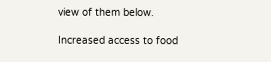view of them below.

Increased access to food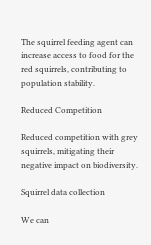The squirrel feeding agent can increase access to food for the red squirrels, contributing to population stability.

Reduced Competition

Reduced competition with grey squirrels, mitigating their negative impact on biodiversity.

Squirrel data collection

We can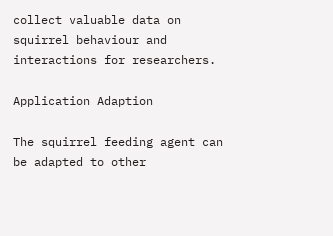collect valuable data on squirrel behaviour and interactions for researchers.

Application Adaption

The squirrel feeding agent can be adapted to other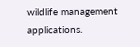wildlife management applications.